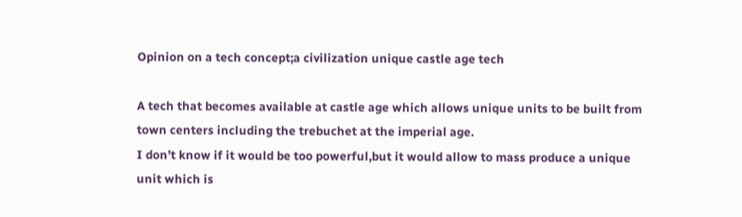Opinion on a tech concept;a civilization unique castle age tech

A tech that becomes available at castle age which allows unique units to be built from town centers including the trebuchet at the imperial age.
I don’t know if it would be too powerful,but it would allow to mass produce a unique unit which is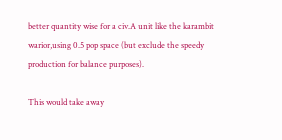better quantity wise for a civ.A unit like the karambit warior,using 0.5 pop space (but exclude the speedy production for balance purposes).

This would take away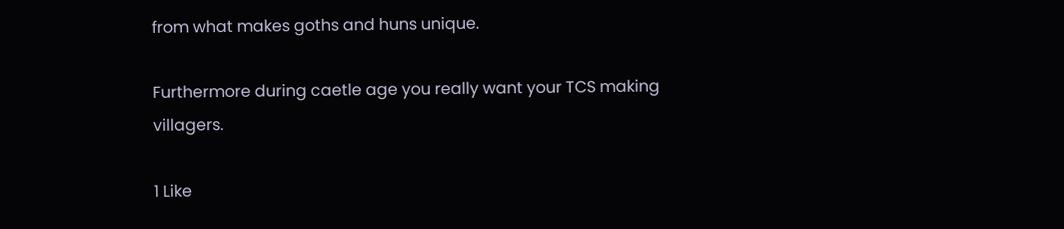from what makes goths and huns unique.

Furthermore during caetle age you really want your TCS making villagers.

1 Like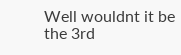Well wouldnt it be the 3rd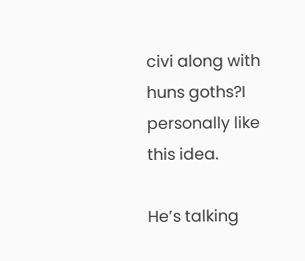civi along with huns goths?I personally like this idea.

He’s talking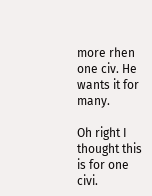more rhen one civ. He wants it for many.

Oh right I thought this is for one civi.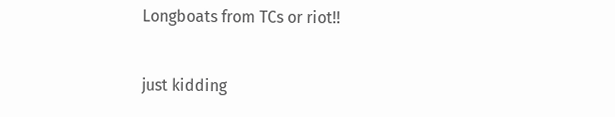Longboats from TCs or riot!!


just kidding